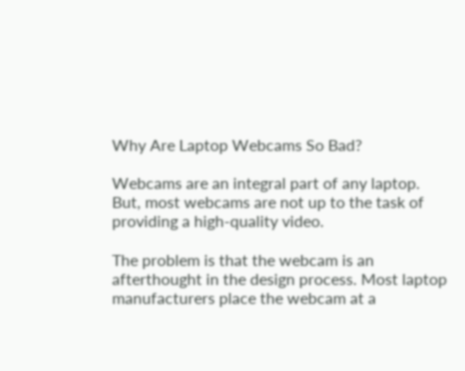Why Are Laptop Webcams So Bad?

Webcams are an integral part of any laptop. But, most webcams are not up to the task of providing a high-quality video.

The problem is that the webcam is an afterthought in the design process. Most laptop manufacturers place the webcam at a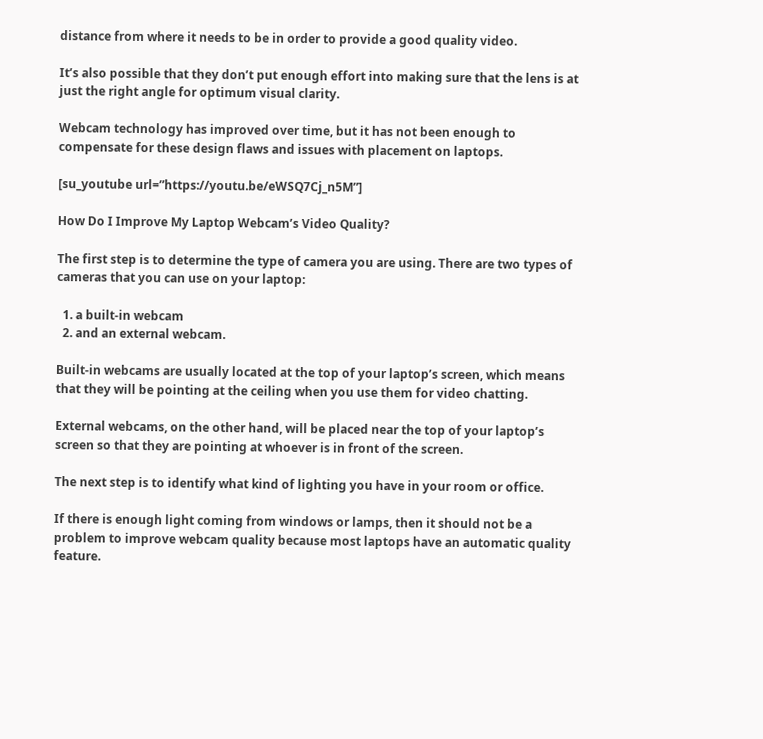distance from where it needs to be in order to provide a good quality video.

It’s also possible that they don’t put enough effort into making sure that the lens is at just the right angle for optimum visual clarity.

Webcam technology has improved over time, but it has not been enough to compensate for these design flaws and issues with placement on laptops.

[su_youtube url=”https://youtu.be/eWSQ7Cj_n5M”]

How Do I Improve My Laptop Webcam’s Video Quality?

The first step is to determine the type of camera you are using. There are two types of cameras that you can use on your laptop:

  1. a built-in webcam
  2. and an external webcam.

Built-in webcams are usually located at the top of your laptop’s screen, which means that they will be pointing at the ceiling when you use them for video chatting.

External webcams, on the other hand, will be placed near the top of your laptop’s screen so that they are pointing at whoever is in front of the screen.

The next step is to identify what kind of lighting you have in your room or office.

If there is enough light coming from windows or lamps, then it should not be a problem to improve webcam quality because most laptops have an automatic quality feature.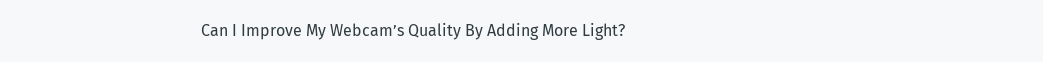Can I Improve My Webcam’s Quality By Adding More Light?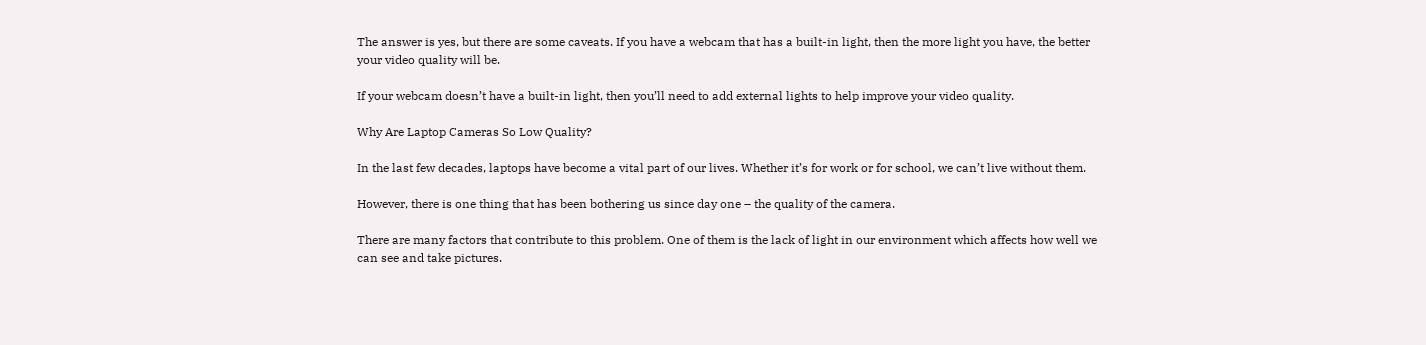The answer is yes, but there are some caveats. If you have a webcam that has a built-in light, then the more light you have, the better your video quality will be.

If your webcam doesn’t have a built-in light, then you’ll need to add external lights to help improve your video quality.

Why Are Laptop Cameras So Low Quality?

In the last few decades, laptops have become a vital part of our lives. Whether it’s for work or for school, we can’t live without them.

However, there is one thing that has been bothering us since day one – the quality of the camera.

There are many factors that contribute to this problem. One of them is the lack of light in our environment which affects how well we can see and take pictures.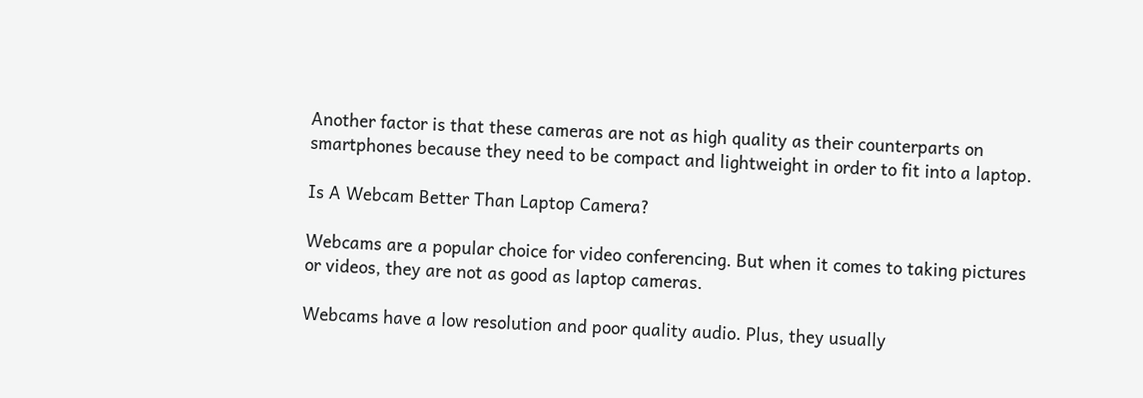Another factor is that these cameras are not as high quality as their counterparts on smartphones because they need to be compact and lightweight in order to fit into a laptop.

Is A Webcam Better Than Laptop Camera?

Webcams are a popular choice for video conferencing. But when it comes to taking pictures or videos, they are not as good as laptop cameras.

Webcams have a low resolution and poor quality audio. Plus, they usually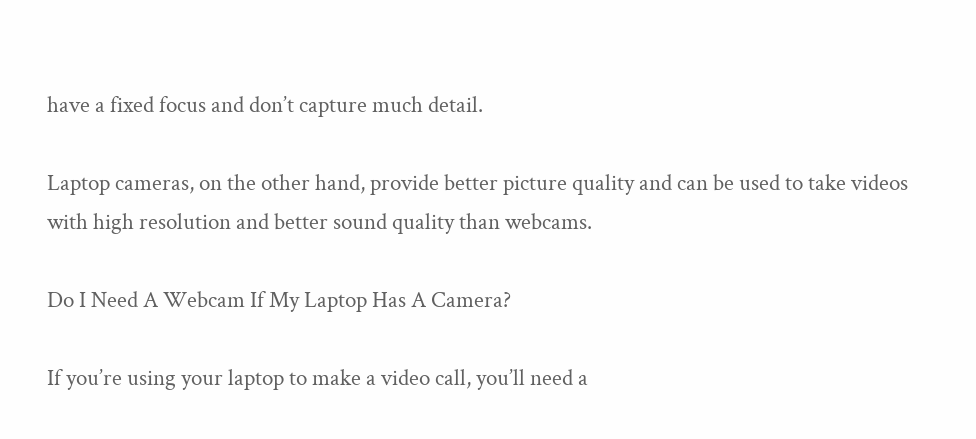have a fixed focus and don’t capture much detail.

Laptop cameras, on the other hand, provide better picture quality and can be used to take videos with high resolution and better sound quality than webcams.

Do I Need A Webcam If My Laptop Has A Camera?

If you’re using your laptop to make a video call, you’ll need a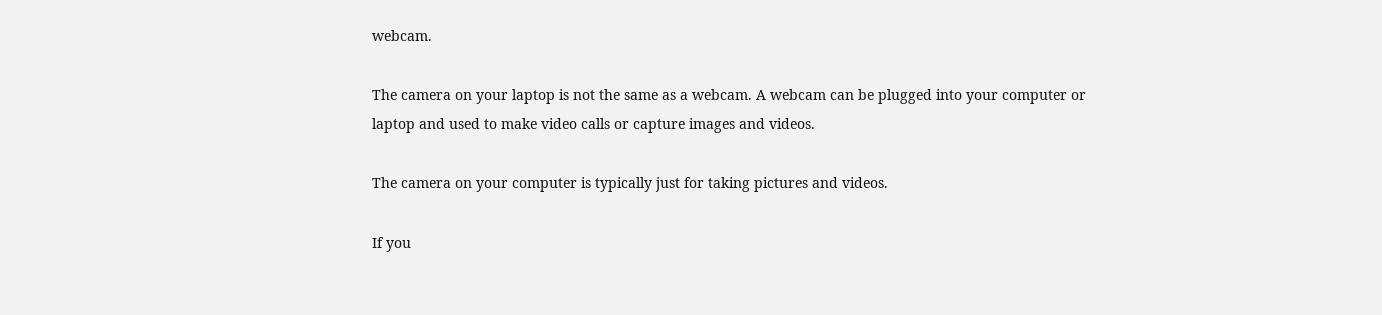webcam.

The camera on your laptop is not the same as a webcam. A webcam can be plugged into your computer or laptop and used to make video calls or capture images and videos.

The camera on your computer is typically just for taking pictures and videos.

If you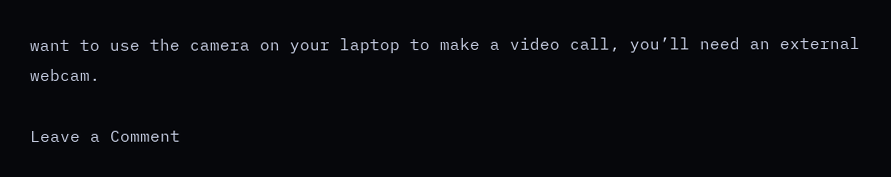want to use the camera on your laptop to make a video call, you’ll need an external webcam.

Leave a Comment